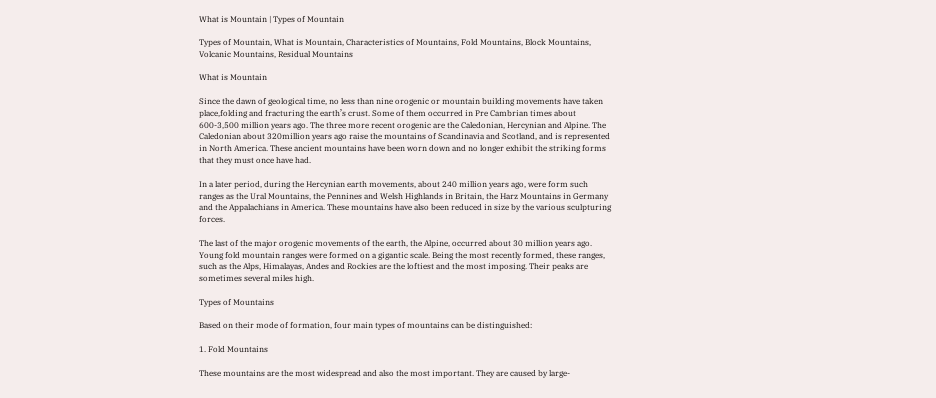What is Mountain | Types of Mountain

Types of Mountain, What is Mountain, Characteristics of Mountains, Fold Mountains, Block Mountains, Volcanic Mountains, Residual Mountains

What is Mountain

Since the dawn of geological time, no less than nine orogenic or mountain building movements have taken place,folding and fracturing the earth’s crust. Some of them occurred in Pre Cambrian times about 600-3,500 million years ago. The three more recent orogenic are the Caledonian, Hercynian and Alpine. The Caledonian about 320million years ago raise the mountains of Scandinavia and Scotland, and is represented in North America. These ancient mountains have been worn down and no longer exhibit the striking forms that they must once have had.

In a later period, during the Hercynian earth movements, about 240 million years ago, were form such ranges as the Ural Mountains, the Pennines and Welsh Highlands in Britain, the Harz Mountains in Germany and the Appalachians in America. These mountains have also been reduced in size by the various sculpturing forces.

The last of the major orogenic movements of the earth, the Alpine, occurred about 30 million years ago. Young fold mountain ranges were formed on a gigantic scale. Being the most recently formed, these ranges, such as the Alps, Himalayas, Andes and Rockies are the loftiest and the most imposing. Their peaks are sometimes several miles high.

Types of Mountains

Based on their mode of formation, four main types of mountains can be distinguished:

1. Fold Mountains

These mountains are the most widespread and also the most important. They are caused by large-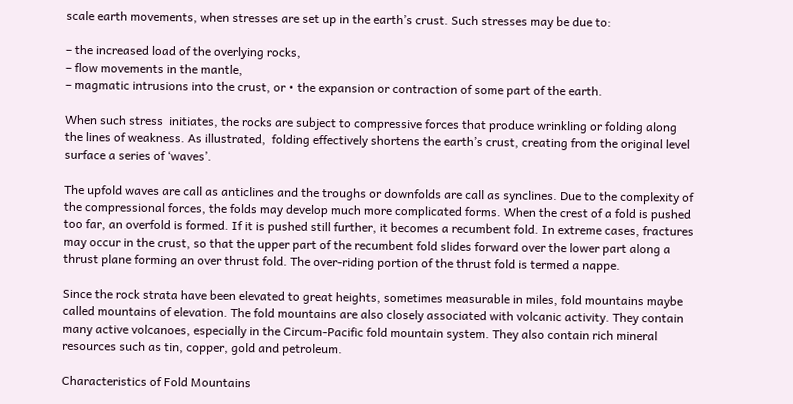scale earth movements, when stresses are set up in the earth’s crust. Such stresses may be due to:

– the increased load of the overlying rocks,
– flow movements in the mantle,
– magmatic intrusions into the crust, or • the expansion or contraction of some part of the earth.

When such stress  initiates, the rocks are subject to compressive forces that produce wrinkling or folding along the lines of weakness. As illustrated,  folding effectively shortens the earth’s crust, creating from the original level surface a series of ‘waves’.

The upfold waves are call as anticlines and the troughs or downfolds are call as synclines. Due to the complexity of the compressional forces, the folds may develop much more complicated forms. When the crest of a fold is pushed too far, an overfold is formed. If it is pushed still further, it becomes a recumbent fold. In extreme cases, fractures may occur in the crust, so that the upper part of the recumbent fold slides forward over the lower part along a thrust plane forming an over thrust fold. The over-riding portion of the thrust fold is termed a nappe.

Since the rock strata have been elevated to great heights, sometimes measurable in miles, fold mountains maybe called mountains of elevation. The fold mountains are also closely associated with volcanic activity. They contain many active volcanoes, especially in the Circum-Pacific fold mountain system. They also contain rich mineral resources such as tin, copper, gold and petroleum.

Characteristics of Fold Mountains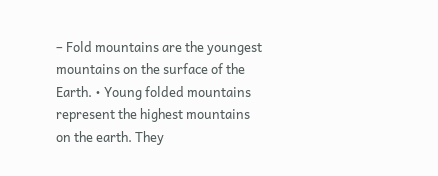– Fold mountains are the youngest mountains on the surface of the Earth. • Young folded mountains represent the highest mountains on the earth. They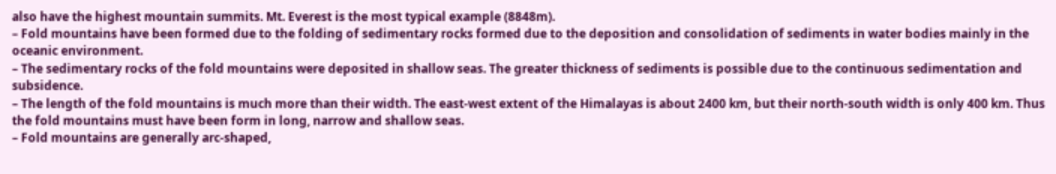also have the highest mountain summits. Mt. Everest is the most typical example (8848m).
– Fold mountains have been formed due to the folding of sedimentary rocks formed due to the deposition and consolidation of sediments in water bodies mainly in the oceanic environment.
– The sedimentary rocks of the fold mountains were deposited in shallow seas. The greater thickness of sediments is possible due to the continuous sedimentation and subsidence.
– The length of the fold mountains is much more than their width. The east-west extent of the Himalayas is about 2400 km, but their north-south width is only 400 km. Thus the fold mountains must have been form in long, narrow and shallow seas.
– Fold mountains are generally arc-shaped,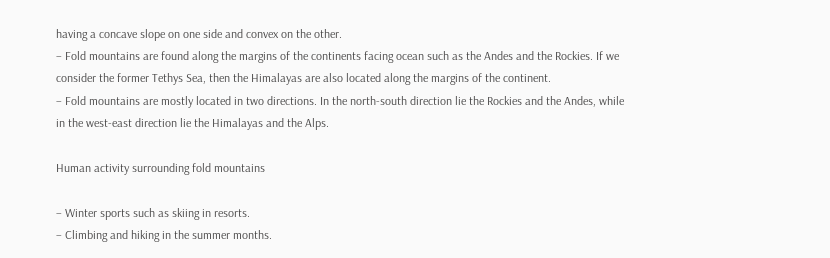having a concave slope on one side and convex on the other.
– Fold mountains are found along the margins of the continents facing ocean such as the Andes and the Rockies. If we consider the former Tethys Sea, then the Himalayas are also located along the margins of the continent.
– Fold mountains are mostly located in two directions. In the north-south direction lie the Rockies and the Andes, while in the west-east direction lie the Himalayas and the Alps.

Human activity surrounding fold mountains

– Winter sports such as skiing in resorts.
– Climbing and hiking in the summer months.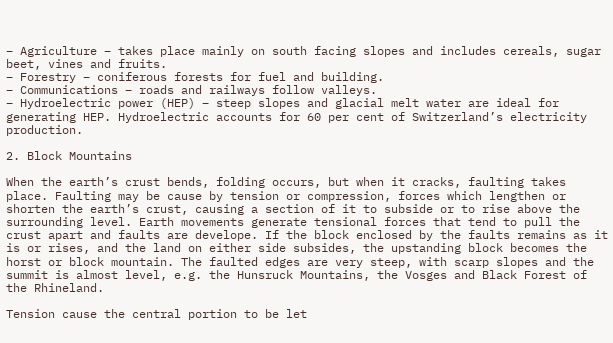– Agriculture – takes place mainly on south facing slopes and includes cereals, sugar beet, vines and fruits.
– Forestry – coniferous forests for fuel and building.
– Communications – roads and railways follow valleys.
– Hydroelectric power (HEP) – steep slopes and glacial melt water are ideal for generating HEP. Hydroelectric accounts for 60 per cent of Switzerland’s electricity production.

2. Block Mountains

When the earth’s crust bends, folding occurs, but when it cracks, faulting takes place. Faulting may be cause by tension or compression, forces which lengthen or shorten the earth’s crust, causing a section of it to subside or to rise above the surrounding level. Earth movements generate tensional forces that tend to pull the crust apart and faults are develope. If the block enclosed by the faults remains as it is or rises, and the land on either side subsides, the upstanding block becomes the horst or block mountain. The faulted edges are very steep, with scarp slopes and the summit is almost level, e.g. the Hunsruck Mountains, the Vosges and Black Forest of the Rhineland.

Tension cause the central portion to be let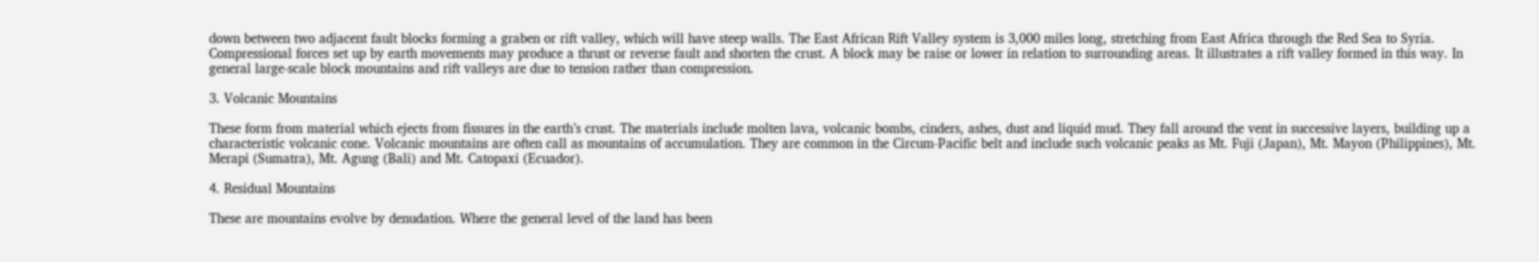down between two adjacent fault blocks forming a graben or rift valley, which will have steep walls. The East African Rift Valley system is 3,000 miles long, stretching from East Africa through the Red Sea to Syria. Compressional forces set up by earth movements may produce a thrust or reverse fault and shorten the crust. A block may be raise or lower in relation to surrounding areas. It illustrates a rift valley formed in this way. In general large-scale block mountains and rift valleys are due to tension rather than compression.

3. Volcanic Mountains

These form from material which ejects from fissures in the earth’s crust. The materials include molten lava, volcanic bombs, cinders, ashes, dust and liquid mud. They fall around the vent in successive layers, building up a characteristic volcanic cone. Volcanic mountains are often call as mountains of accumulation. They are common in the Circum-Pacific belt and include such volcanic peaks as Mt. Fuji (Japan), Mt. Mayon (Philippines), Mt. Merapi (Sumatra), Mt. Agung (Bali) and Mt. Catopaxi (Ecuador).

4. Residual Mountains

These are mountains evolve by denudation. Where the general level of the land has been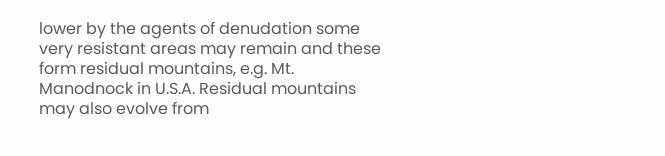lower by the agents of denudation some very resistant areas may remain and these form residual mountains, e.g. Mt. Manodnock in U.S.A. Residual mountains may also evolve from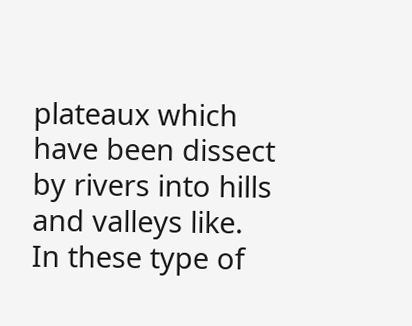plateaux which have been dissect by rivers into hills and valleys like. In these type of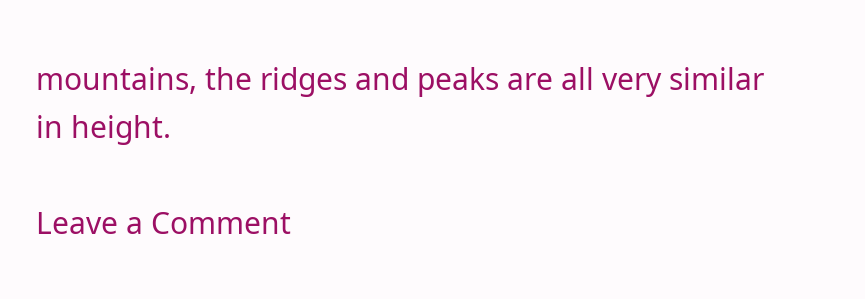mountains, the ridges and peaks are all very similar in height.

Leave a Comment